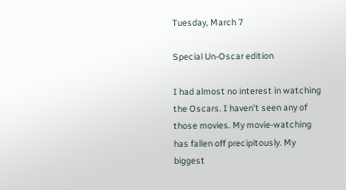Tuesday, March 7

Special Un-Oscar edition

I had almost no interest in watching the Oscars. I haven't seen any of those movies. My movie-watching has fallen off precipitously. My biggest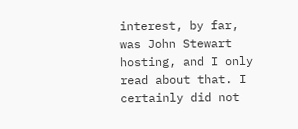interest, by far, was John Stewart hosting, and I only read about that. I certainly did not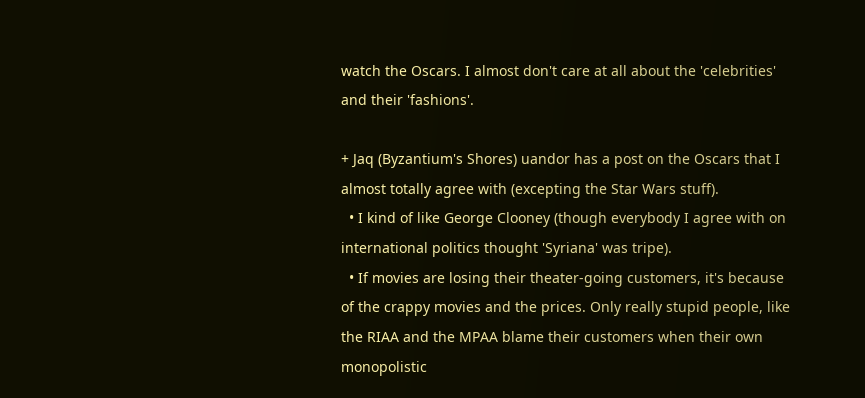watch the Oscars. I almost don't care at all about the 'celebrities' and their 'fashions'.

+ Jaq (Byzantium's Shores) uandor has a post on the Oscars that I almost totally agree with (excepting the Star Wars stuff).
  • I kind of like George Clooney (though everybody I agree with on international politics thought 'Syriana' was tripe).
  • If movies are losing their theater-going customers, it's because of the crappy movies and the prices. Only really stupid people, like the RIAA and the MPAA blame their customers when their own monopolistic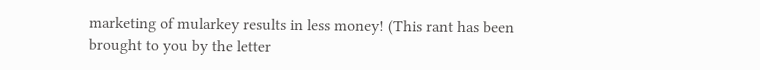marketing of mularkey results in less money! (This rant has been brought to you by the letter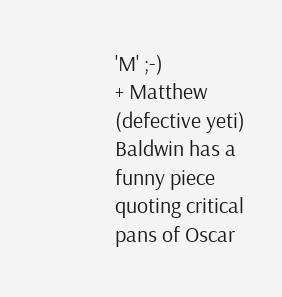'M' ;-)
+ Matthew (defective yeti) Baldwin has a funny piece quoting critical pans of Oscar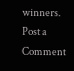winners.
Post a Comment